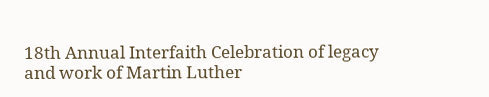18th Annual Interfaith Celebration of legacy and work of Martin Luther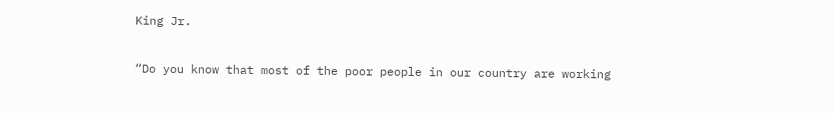King Jr.

“Do you know that most of the poor people in our country are working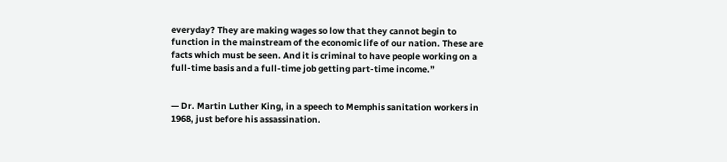everyday? They are making wages so low that they cannot begin to function in the mainstream of the economic life of our nation. These are facts which must be seen. And it is criminal to have people working on a full-time basis and a full-time job getting part-time income.”


— Dr. Martin Luther King, in a speech to Memphis sanitation workers in 1968, just before his assassination.